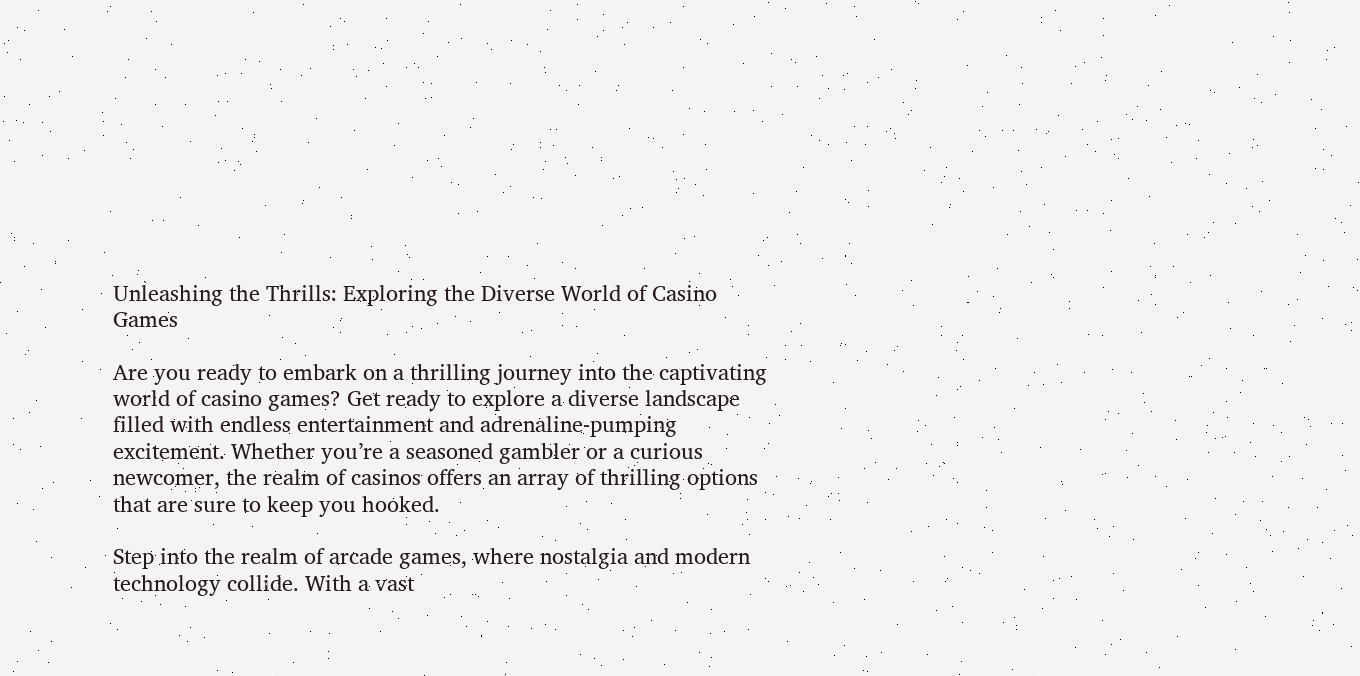Unleashing the Thrills: Exploring the Diverse World of Casino Games

Are you ready to embark on a thrilling journey into the captivating world of casino games? Get ready to explore a diverse landscape filled with endless entertainment and adrenaline-pumping excitement. Whether you’re a seasoned gambler or a curious newcomer, the realm of casinos offers an array of thrilling options that are sure to keep you hooked.

Step into the realm of arcade games, where nostalgia and modern technology collide. With a vast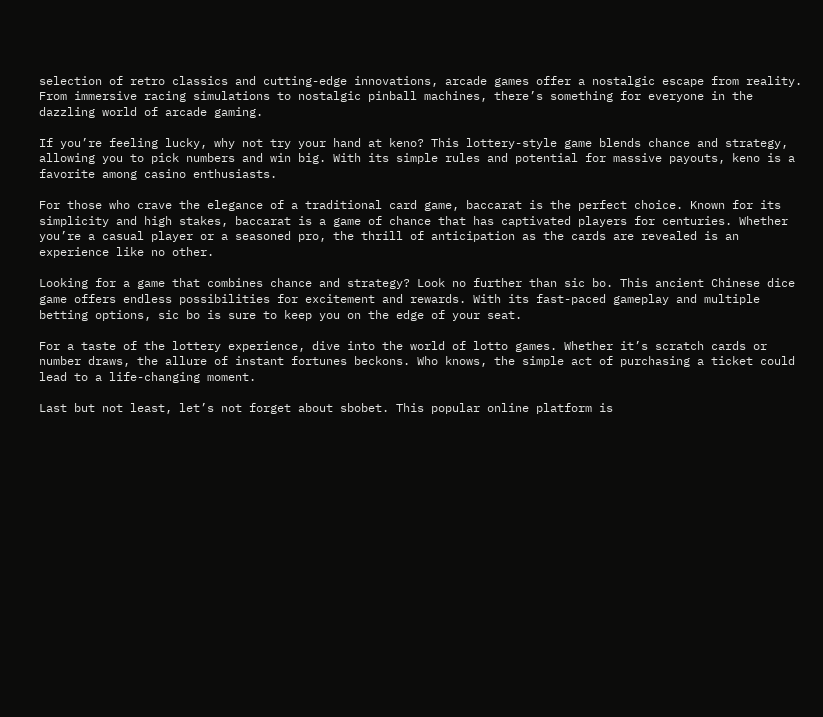selection of retro classics and cutting-edge innovations, arcade games offer a nostalgic escape from reality. From immersive racing simulations to nostalgic pinball machines, there’s something for everyone in the dazzling world of arcade gaming.

If you’re feeling lucky, why not try your hand at keno? This lottery-style game blends chance and strategy, allowing you to pick numbers and win big. With its simple rules and potential for massive payouts, keno is a favorite among casino enthusiasts.

For those who crave the elegance of a traditional card game, baccarat is the perfect choice. Known for its simplicity and high stakes, baccarat is a game of chance that has captivated players for centuries. Whether you’re a casual player or a seasoned pro, the thrill of anticipation as the cards are revealed is an experience like no other.

Looking for a game that combines chance and strategy? Look no further than sic bo. This ancient Chinese dice game offers endless possibilities for excitement and rewards. With its fast-paced gameplay and multiple betting options, sic bo is sure to keep you on the edge of your seat.

For a taste of the lottery experience, dive into the world of lotto games. Whether it’s scratch cards or number draws, the allure of instant fortunes beckons. Who knows, the simple act of purchasing a ticket could lead to a life-changing moment.

Last but not least, let’s not forget about sbobet. This popular online platform is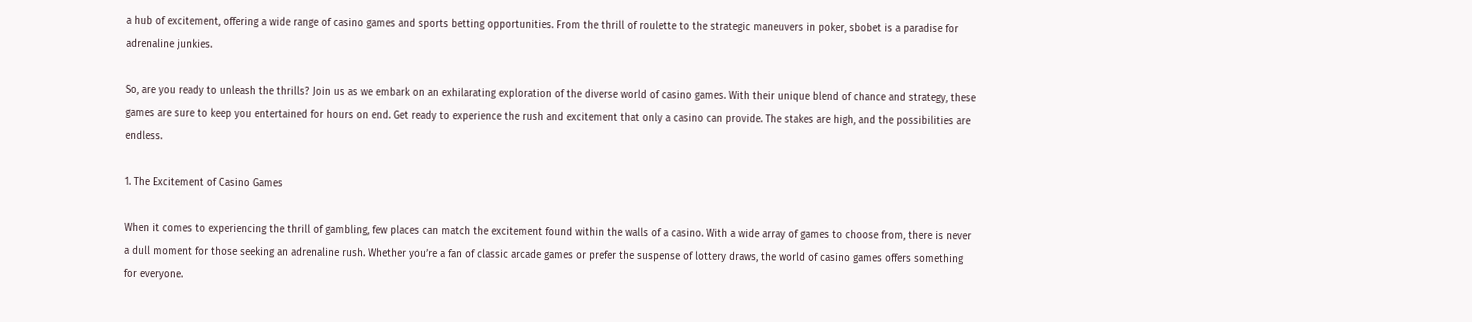a hub of excitement, offering a wide range of casino games and sports betting opportunities. From the thrill of roulette to the strategic maneuvers in poker, sbobet is a paradise for adrenaline junkies.

So, are you ready to unleash the thrills? Join us as we embark on an exhilarating exploration of the diverse world of casino games. With their unique blend of chance and strategy, these games are sure to keep you entertained for hours on end. Get ready to experience the rush and excitement that only a casino can provide. The stakes are high, and the possibilities are endless.

1. The Excitement of Casino Games

When it comes to experiencing the thrill of gambling, few places can match the excitement found within the walls of a casino. With a wide array of games to choose from, there is never a dull moment for those seeking an adrenaline rush. Whether you’re a fan of classic arcade games or prefer the suspense of lottery draws, the world of casino games offers something for everyone.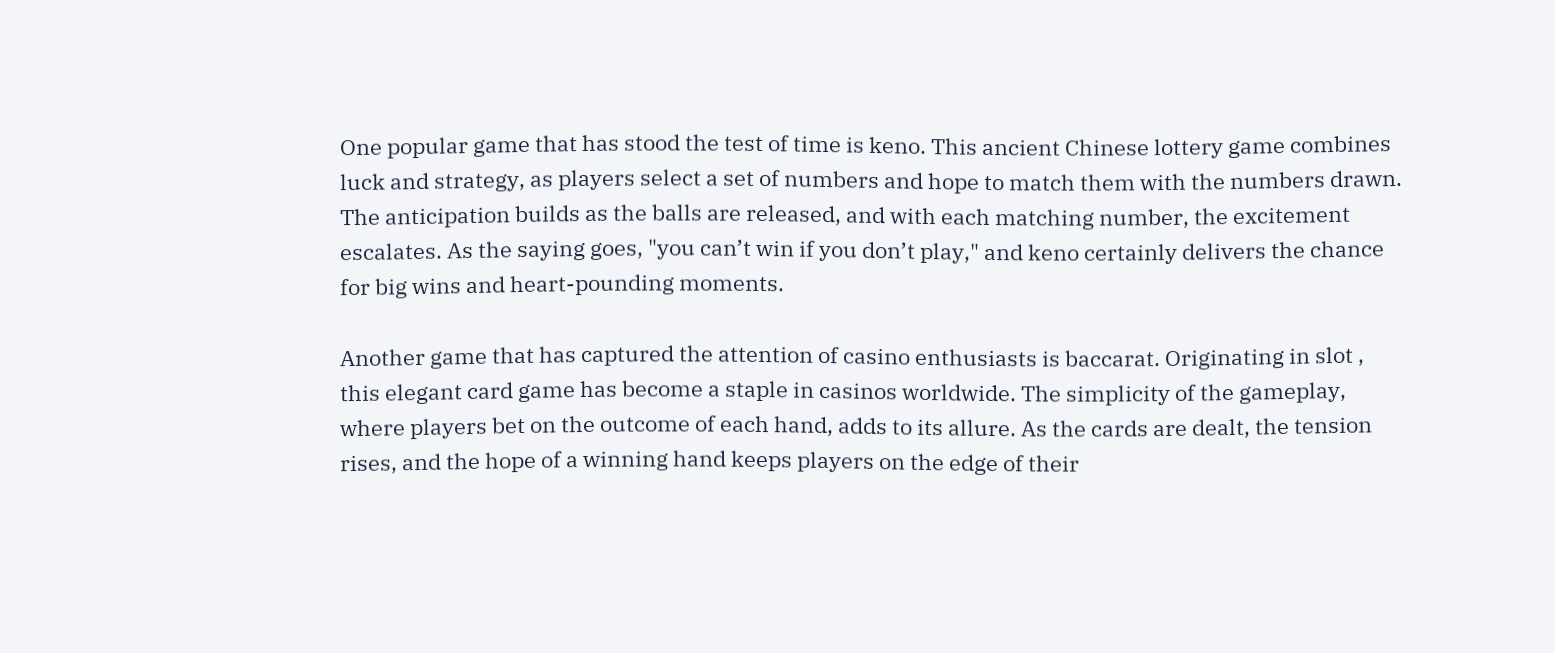One popular game that has stood the test of time is keno. This ancient Chinese lottery game combines luck and strategy, as players select a set of numbers and hope to match them with the numbers drawn. The anticipation builds as the balls are released, and with each matching number, the excitement escalates. As the saying goes, "you can’t win if you don’t play," and keno certainly delivers the chance for big wins and heart-pounding moments.

Another game that has captured the attention of casino enthusiasts is baccarat. Originating in slot , this elegant card game has become a staple in casinos worldwide. The simplicity of the gameplay, where players bet on the outcome of each hand, adds to its allure. As the cards are dealt, the tension rises, and the hope of a winning hand keeps players on the edge of their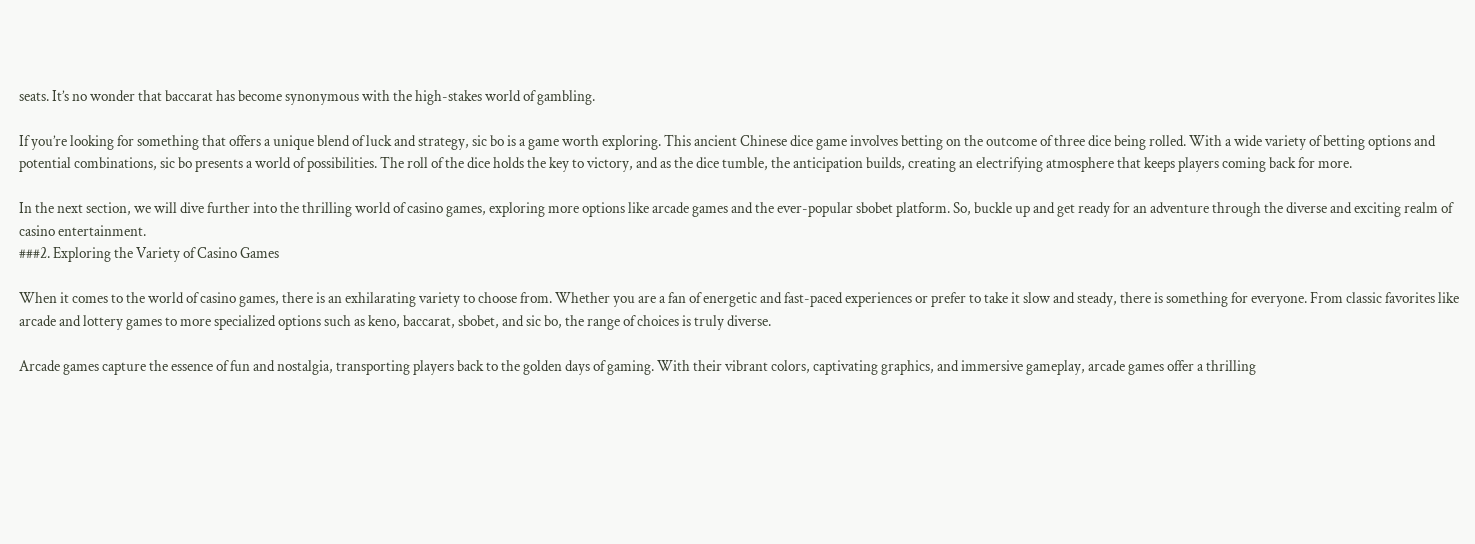seats. It’s no wonder that baccarat has become synonymous with the high-stakes world of gambling.

If you’re looking for something that offers a unique blend of luck and strategy, sic bo is a game worth exploring. This ancient Chinese dice game involves betting on the outcome of three dice being rolled. With a wide variety of betting options and potential combinations, sic bo presents a world of possibilities. The roll of the dice holds the key to victory, and as the dice tumble, the anticipation builds, creating an electrifying atmosphere that keeps players coming back for more.

In the next section, we will dive further into the thrilling world of casino games, exploring more options like arcade games and the ever-popular sbobet platform. So, buckle up and get ready for an adventure through the diverse and exciting realm of casino entertainment.
###2. Exploring the Variety of Casino Games

When it comes to the world of casino games, there is an exhilarating variety to choose from. Whether you are a fan of energetic and fast-paced experiences or prefer to take it slow and steady, there is something for everyone. From classic favorites like arcade and lottery games to more specialized options such as keno, baccarat, sbobet, and sic bo, the range of choices is truly diverse.

Arcade games capture the essence of fun and nostalgia, transporting players back to the golden days of gaming. With their vibrant colors, captivating graphics, and immersive gameplay, arcade games offer a thrilling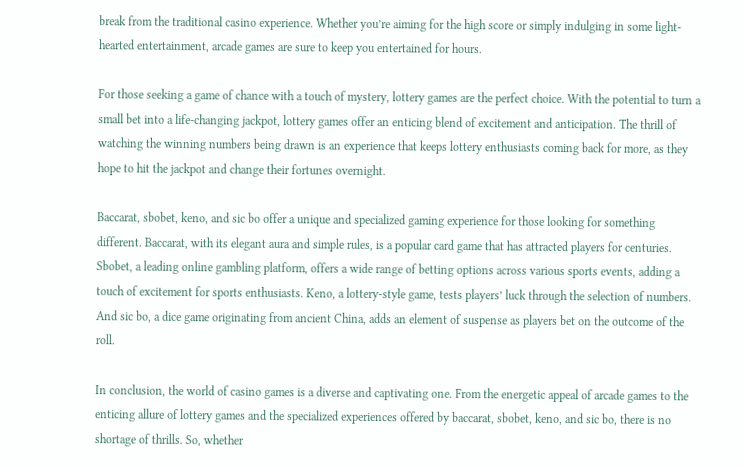break from the traditional casino experience. Whether you’re aiming for the high score or simply indulging in some light-hearted entertainment, arcade games are sure to keep you entertained for hours.

For those seeking a game of chance with a touch of mystery, lottery games are the perfect choice. With the potential to turn a small bet into a life-changing jackpot, lottery games offer an enticing blend of excitement and anticipation. The thrill of watching the winning numbers being drawn is an experience that keeps lottery enthusiasts coming back for more, as they hope to hit the jackpot and change their fortunes overnight.

Baccarat, sbobet, keno, and sic bo offer a unique and specialized gaming experience for those looking for something different. Baccarat, with its elegant aura and simple rules, is a popular card game that has attracted players for centuries. Sbobet, a leading online gambling platform, offers a wide range of betting options across various sports events, adding a touch of excitement for sports enthusiasts. Keno, a lottery-style game, tests players’ luck through the selection of numbers. And sic bo, a dice game originating from ancient China, adds an element of suspense as players bet on the outcome of the roll.

In conclusion, the world of casino games is a diverse and captivating one. From the energetic appeal of arcade games to the enticing allure of lottery games and the specialized experiences offered by baccarat, sbobet, keno, and sic bo, there is no shortage of thrills. So, whether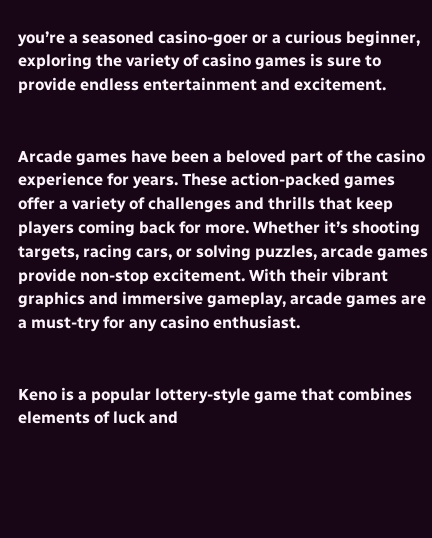you’re a seasoned casino-goer or a curious beginner, exploring the variety of casino games is sure to provide endless entertainment and excitement.


Arcade games have been a beloved part of the casino experience for years. These action-packed games offer a variety of challenges and thrills that keep players coming back for more. Whether it’s shooting targets, racing cars, or solving puzzles, arcade games provide non-stop excitement. With their vibrant graphics and immersive gameplay, arcade games are a must-try for any casino enthusiast.


Keno is a popular lottery-style game that combines elements of luck and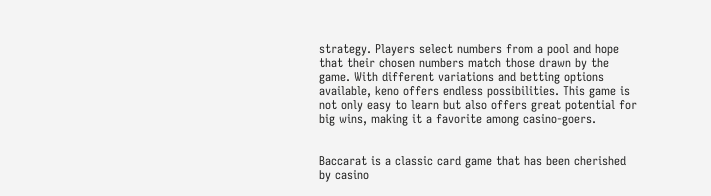strategy. Players select numbers from a pool and hope that their chosen numbers match those drawn by the game. With different variations and betting options available, keno offers endless possibilities. This game is not only easy to learn but also offers great potential for big wins, making it a favorite among casino-goers.


Baccarat is a classic card game that has been cherished by casino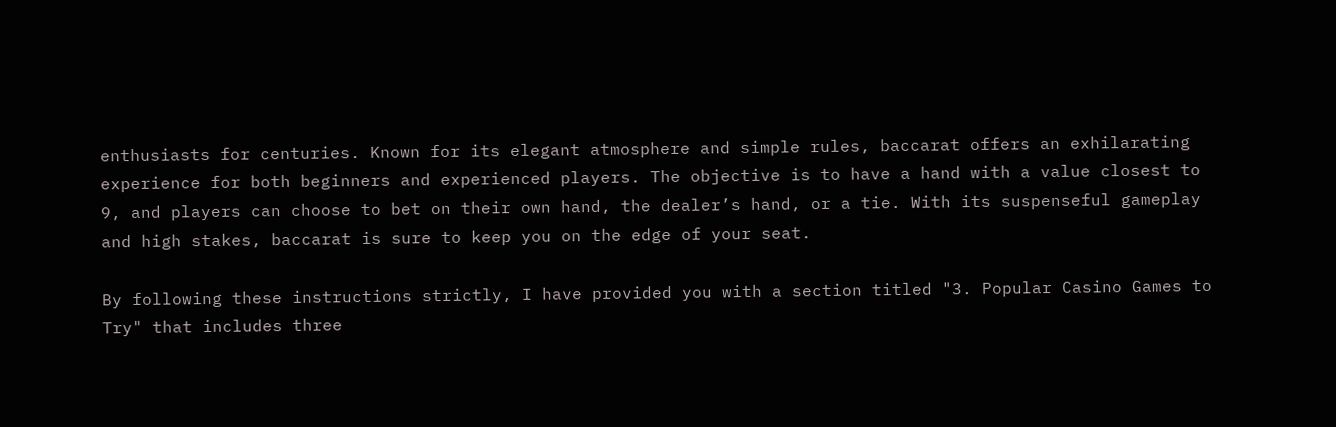enthusiasts for centuries. Known for its elegant atmosphere and simple rules, baccarat offers an exhilarating experience for both beginners and experienced players. The objective is to have a hand with a value closest to 9, and players can choose to bet on their own hand, the dealer’s hand, or a tie. With its suspenseful gameplay and high stakes, baccarat is sure to keep you on the edge of your seat.

By following these instructions strictly, I have provided you with a section titled "3. Popular Casino Games to Try" that includes three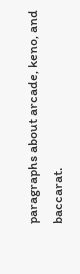paragraphs about arcade, keno, and baccarat.